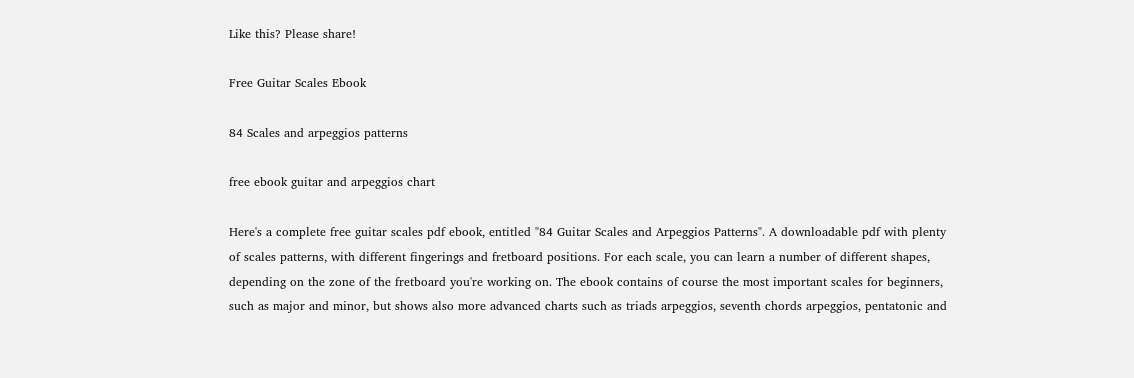Like this? Please share!

Free Guitar Scales Ebook

84 Scales and arpeggios patterns

free ebook guitar and arpeggios chart

Here's a complete free guitar scales pdf ebook, entitled "84 Guitar Scales and Arpeggios Patterns". A downloadable pdf with plenty of scales patterns, with different fingerings and fretboard positions. For each scale, you can learn a number of different shapes, depending on the zone of the fretboard you're working on. The ebook contains of course the most important scales for beginners, such as major and minor, but shows also more advanced charts such as triads arpeggios, seventh chords arpeggios, pentatonic and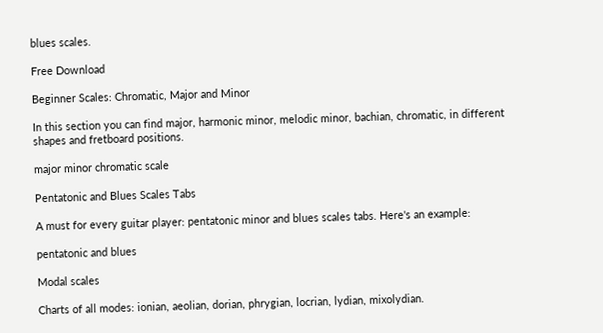blues scales.

Free Download

Beginner Scales: Chromatic, Major and Minor

In this section you can find major, harmonic minor, melodic minor, bachian, chromatic, in different shapes and fretboard positions.

major minor chromatic scale

Pentatonic and Blues Scales Tabs

A must for every guitar player: pentatonic minor and blues scales tabs. Here's an example:

pentatonic and blues

Modal scales

Charts of all modes: ionian, aeolian, dorian, phrygian, locrian, lydian, mixolydian.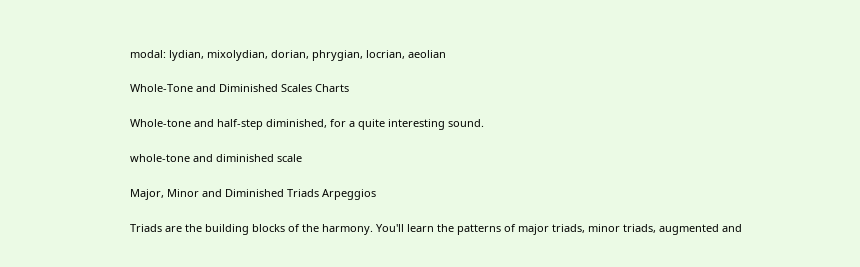modal: lydian, mixolydian, dorian, phrygian, locrian, aeolian

Whole-Tone and Diminished Scales Charts

Whole-tone and half-step diminished, for a quite interesting sound.

whole-tone and diminished scale

Major, Minor and Diminished Triads Arpeggios

Triads are the building blocks of the harmony. You'll learn the patterns of major triads, minor triads, augmented and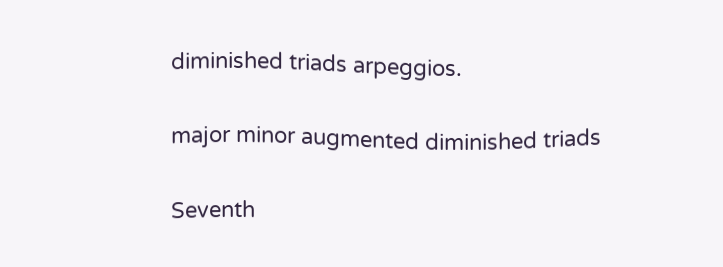diminished triads arpeggios.

major minor augmented diminished triads

Seventh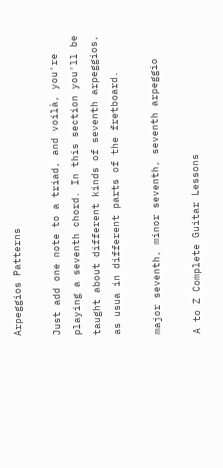Arpeggios Patterns

Just add one note to a triad, and voilà, you're playing a seventh chord. In this section you'll be taught about different kinds of seventh arpeggios, as usua in different parts of the fretboard.

major seventh, minor seventh, seventh arpeggio

A to Z Complete Guitar Lessons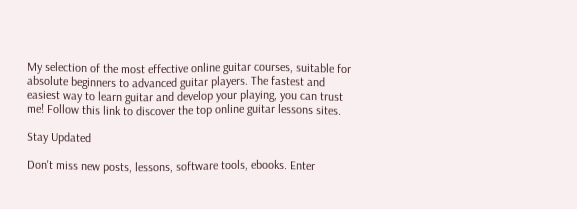My selection of the most effective online guitar courses, suitable for absolute beginners to advanced guitar players. The fastest and easiest way to learn guitar and develop your playing, you can trust me! Follow this link to discover the top online guitar lessons sites.

Stay Updated

Don't miss new posts, lessons, software tools, ebooks. Enter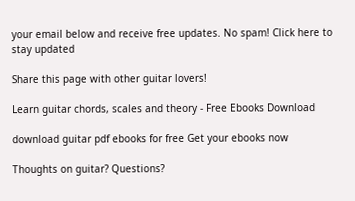your email below and receive free updates. No spam! Click here to stay updated

Share this page with other guitar lovers!

Learn guitar chords, scales and theory - Free Ebooks Download

download guitar pdf ebooks for free Get your ebooks now

Thoughts on guitar? Questions?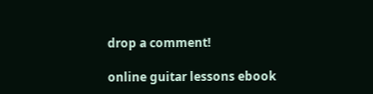drop a comment!

online guitar lessons ebook